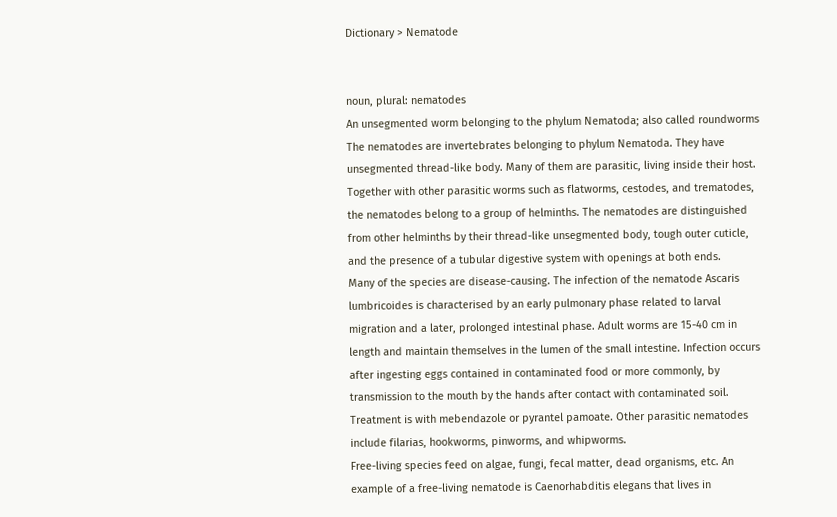Dictionary > Nematode


noun, plural: nematodes
An unsegmented worm belonging to the phylum Nematoda; also called roundworms
The nematodes are invertebrates belonging to phylum Nematoda. They have unsegmented thread-like body. Many of them are parasitic, living inside their host. Together with other parasitic worms such as flatworms, cestodes, and trematodes, the nematodes belong to a group of helminths. The nematodes are distinguished from other helminths by their thread-like unsegmented body, tough outer cuticle, and the presence of a tubular digestive system with openings at both ends.
Many of the species are disease-causing. The infection of the nematode Ascaris lumbricoides is characterised by an early pulmonary phase related to larval migration and a later, prolonged intestinal phase. Adult worms are 15-40 cm in length and maintain themselves in the lumen of the small intestine. Infection occurs after ingesting eggs contained in contaminated food or more commonly, by transmission to the mouth by the hands after contact with contaminated soil. Treatment is with mebendazole or pyrantel pamoate. Other parasitic nematodes include filarias, hookworms, pinworms, and whipworms.
Free-living species feed on algae, fungi, fecal matter, dead organisms, etc. An example of a free-living nematode is Caenorhabditis elegans that lives in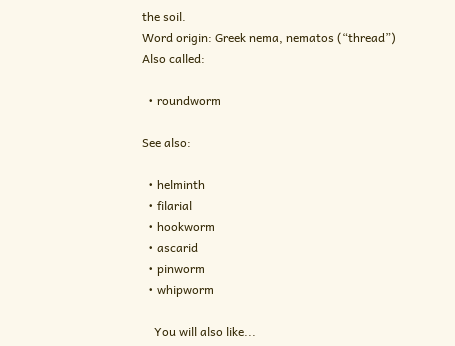the soil.
Word origin: Greek nema, nematos (“thread”)
Also called:

  • roundworm

See also:

  • helminth
  • filarial
  • hookworm
  • ascarid
  • pinworm
  • whipworm

    You will also like...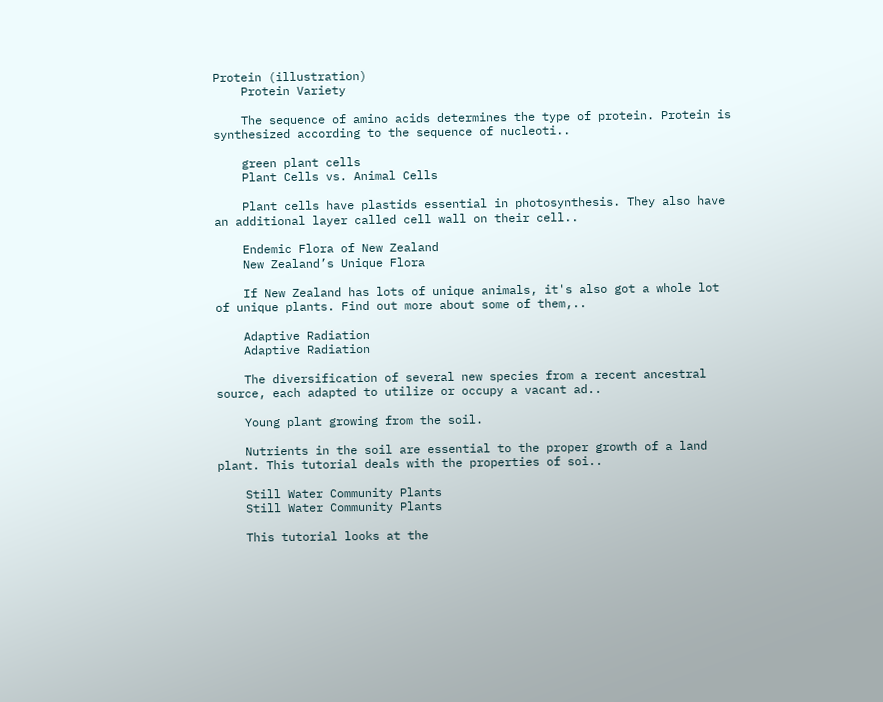Protein (illustration)
    Protein Variety

    The sequence of amino acids determines the type of protein. Protein is synthesized according to the sequence of nucleoti..

    green plant cells
    Plant Cells vs. Animal Cells

    Plant cells have plastids essential in photosynthesis. They also have an additional layer called cell wall on their cell..

    Endemic Flora of New Zealand
    New Zealand’s Unique Flora

    If New Zealand has lots of unique animals, it's also got a whole lot of unique plants. Find out more about some of them,..

    Adaptive Radiation
    Adaptive Radiation

    The diversification of several new species from a recent ancestral source, each adapted to utilize or occupy a vacant ad..

    Young plant growing from the soil.

    Nutrients in the soil are essential to the proper growth of a land plant. This tutorial deals with the properties of soi..

    Still Water Community Plants
    Still Water Community Plants

    This tutorial looks at the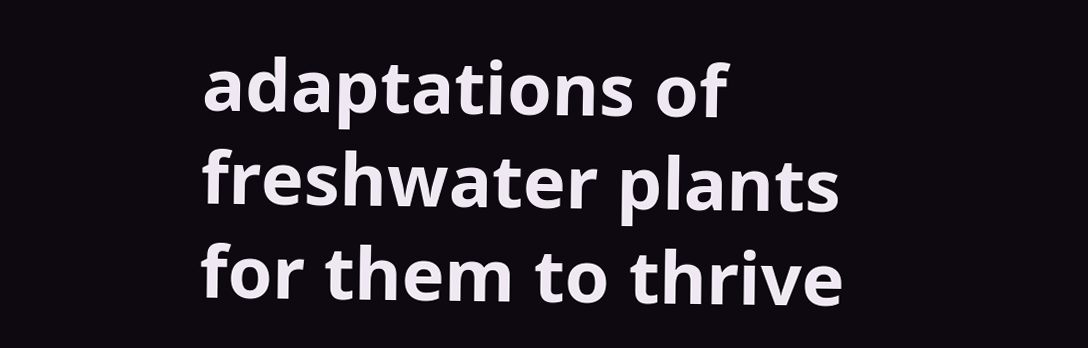adaptations of freshwater plants for them to thrive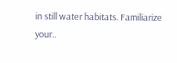in still water habitats. Familiarize your..